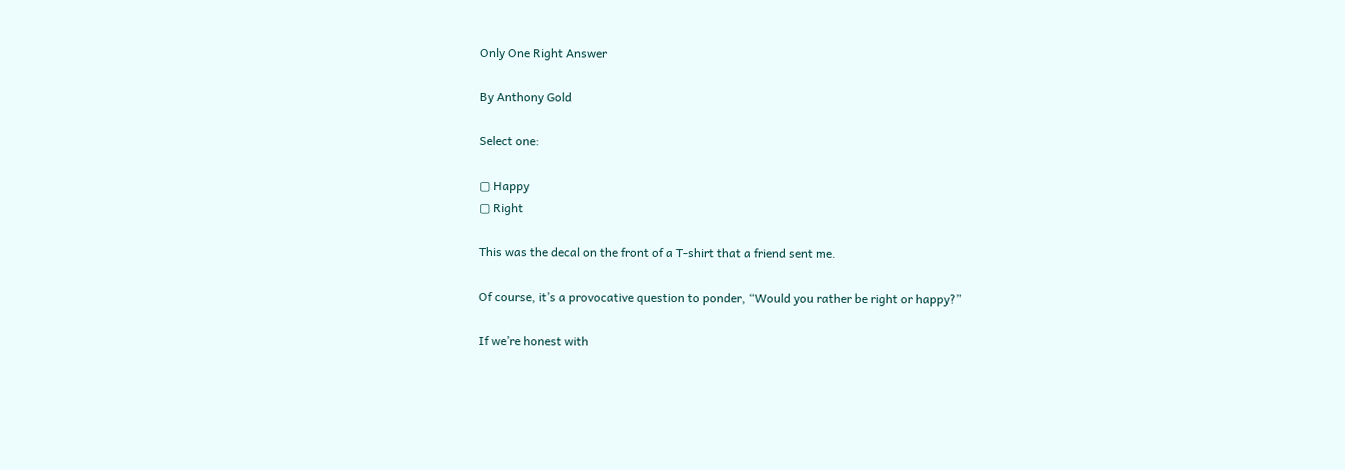Only One Right Answer

By Anthony Gold

Select one:

▢ Happy
▢ Right

This was the decal on the front of a T-shirt that a friend sent me.

Of course, it’s a provocative question to ponder, “Would you rather be right or happy?”

If we’re honest with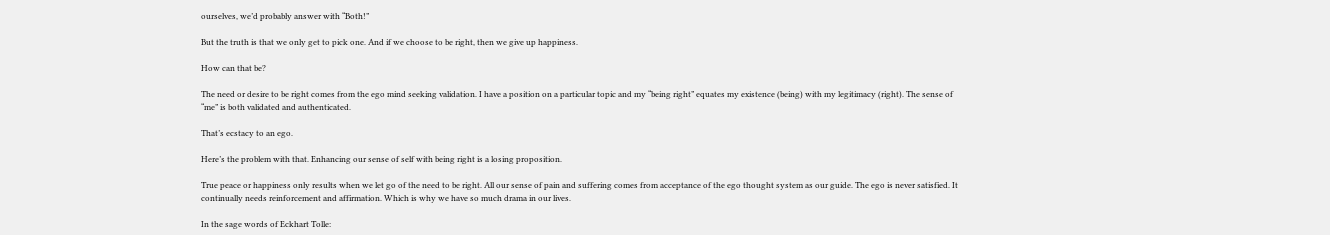ourselves, we’d probably answer with “Both!”

But the truth is that we only get to pick one. And if we choose to be right, then we give up happiness.

How can that be?

The need or desire to be right comes from the ego mind seeking validation. I have a position on a particular topic and my “being right” equates my existence (being) with my legitimacy (right). The sense of “me” is both validated and authenticated.

That’s ecstacy to an ego.

Here’s the problem with that. Enhancing our sense of self with being right is a losing proposition.

True peace or happiness only results when we let go of the need to be right. All our sense of pain and suffering comes from acceptance of the ego thought system as our guide. The ego is never satisfied. It continually needs reinforcement and affirmation. Which is why we have so much drama in our lives.

In the sage words of Eckhart Tolle: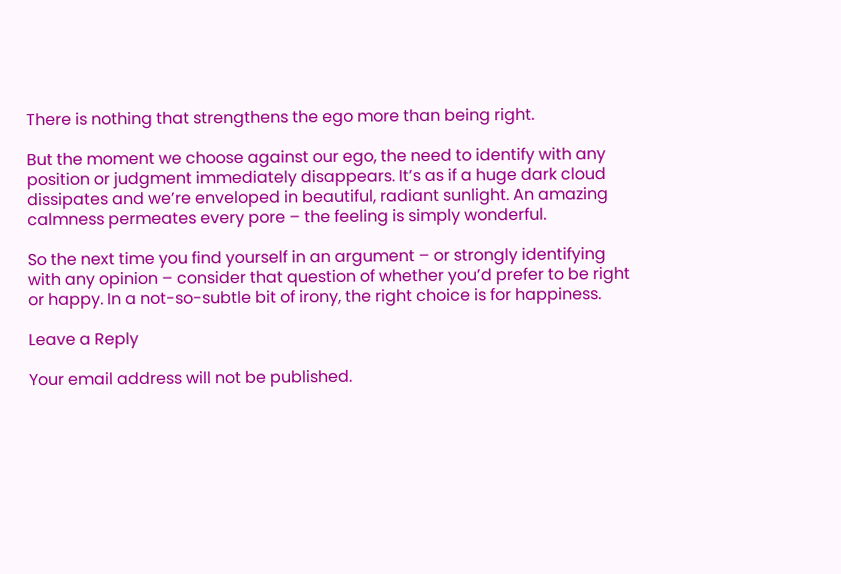There is nothing that strengthens the ego more than being right.

But the moment we choose against our ego, the need to identify with any position or judgment immediately disappears. It’s as if a huge dark cloud dissipates and we’re enveloped in beautiful, radiant sunlight. An amazing calmness permeates every pore – the feeling is simply wonderful.

So the next time you find yourself in an argument – or strongly identifying with any opinion – consider that question of whether you’d prefer to be right or happy. In a not-so-subtle bit of irony, the right choice is for happiness.

Leave a Reply

Your email address will not be published.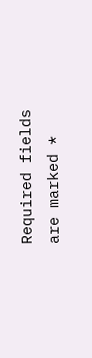Required fields are marked *